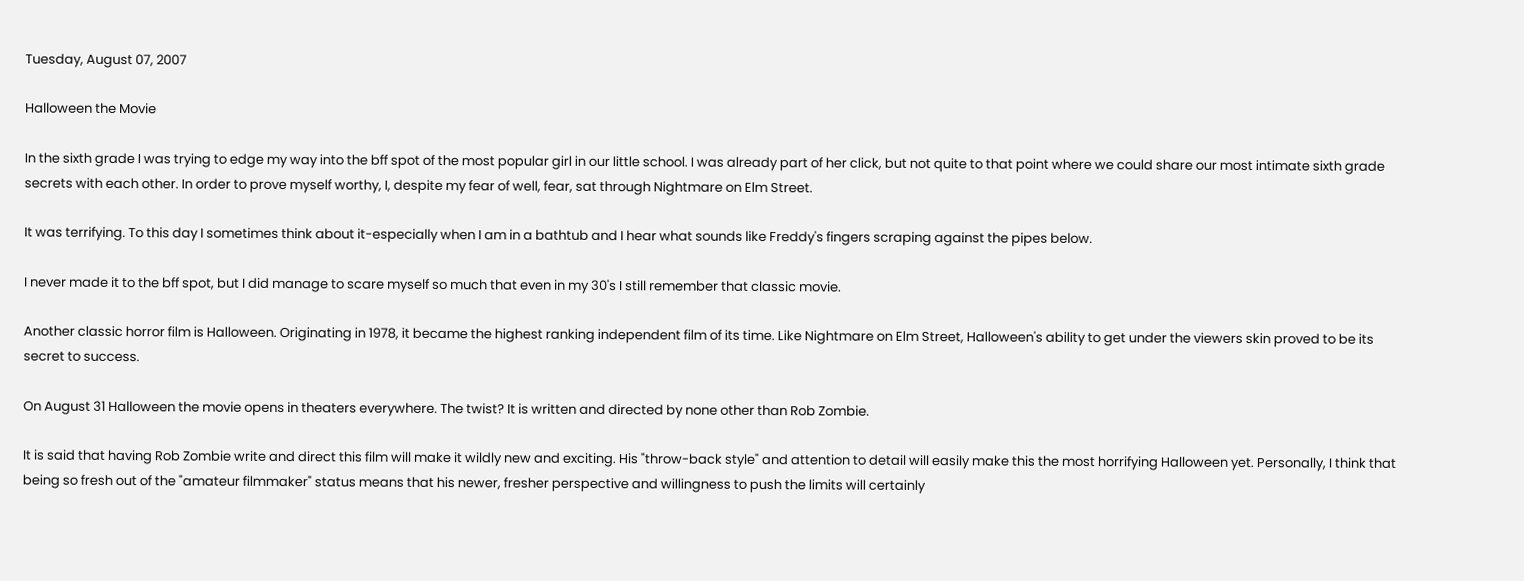Tuesday, August 07, 2007

Halloween the Movie

In the sixth grade I was trying to edge my way into the bff spot of the most popular girl in our little school. I was already part of her click, but not quite to that point where we could share our most intimate sixth grade secrets with each other. In order to prove myself worthy, I, despite my fear of well, fear, sat through Nightmare on Elm Street.

It was terrifying. To this day I sometimes think about it-especially when I am in a bathtub and I hear what sounds like Freddy's fingers scraping against the pipes below.

I never made it to the bff spot, but I did manage to scare myself so much that even in my 30's I still remember that classic movie.

Another classic horror film is Halloween. Originating in 1978, it became the highest ranking independent film of its time. Like Nightmare on Elm Street, Halloween's ability to get under the viewers skin proved to be its secret to success.

On August 31 Halloween the movie opens in theaters everywhere. The twist? It is written and directed by none other than Rob Zombie.

It is said that having Rob Zombie write and direct this film will make it wildly new and exciting. His "throw-back style" and attention to detail will easily make this the most horrifying Halloween yet. Personally, I think that being so fresh out of the "amateur filmmaker" status means that his newer, fresher perspective and willingness to push the limits will certainly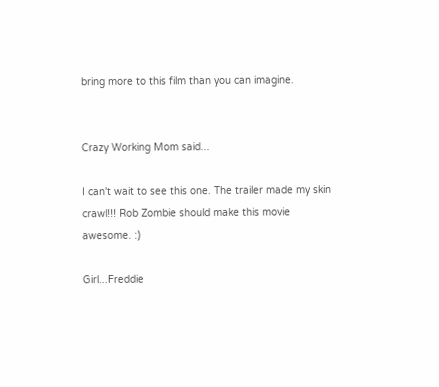bring more to this film than you can imagine.


Crazy Working Mom said...

I can't wait to see this one. The trailer made my skin crawl!!! Rob Zombie should make this movie awesome. :)

Girl...Freddie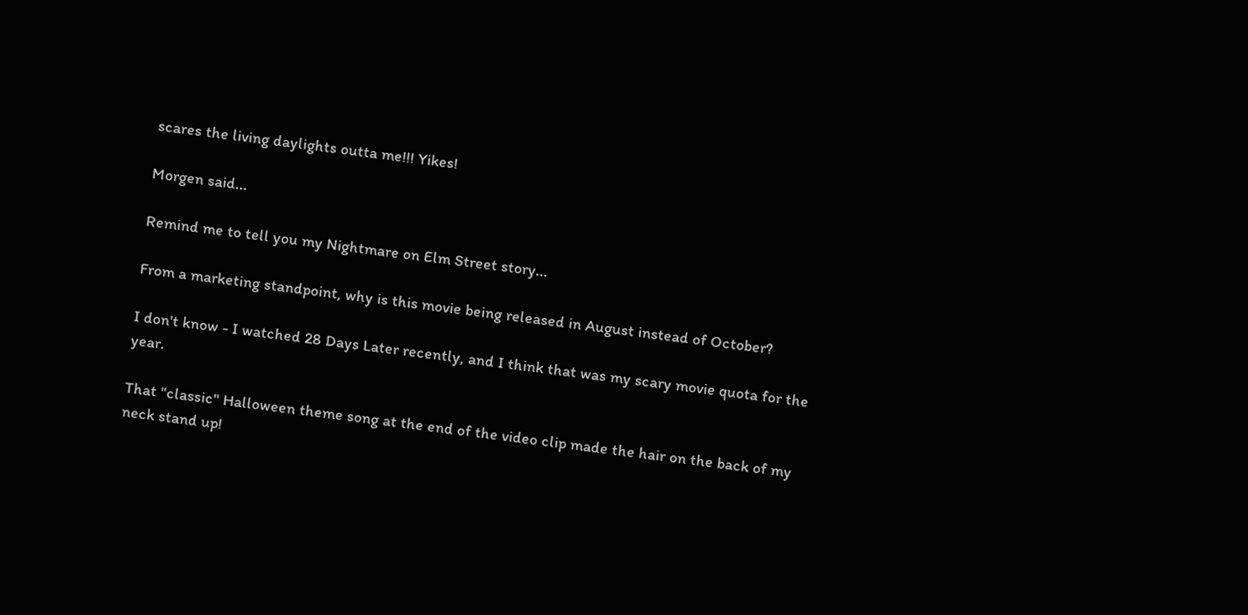scares the living daylights outta me!!! Yikes!

Morgen said...

Remind me to tell you my Nightmare on Elm Street story...

From a marketing standpoint, why is this movie being released in August instead of October?

I don't know - I watched 28 Days Later recently, and I think that was my scary movie quota for the year.

That "classic" Halloween theme song at the end of the video clip made the hair on the back of my neck stand up!